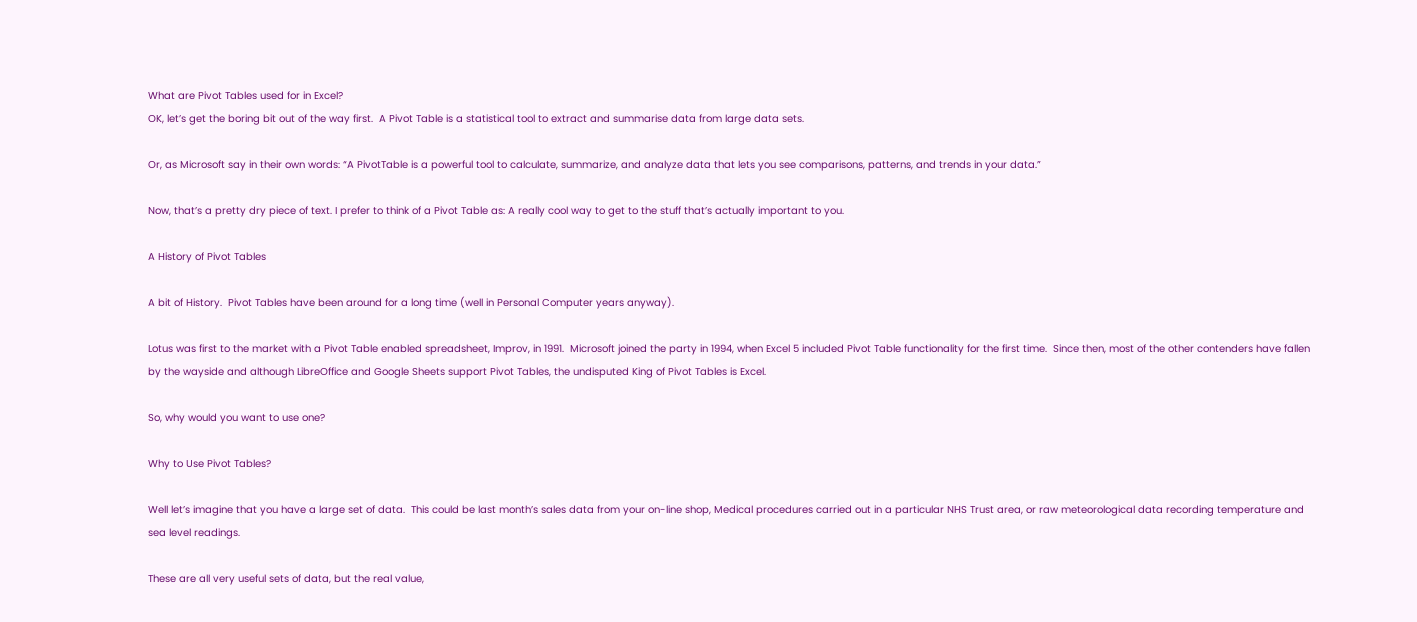What are Pivot Tables used for in Excel?
OK, let’s get the boring bit out of the way first.  A Pivot Table is a statistical tool to extract and summarise data from large data sets.

Or, as Microsoft say in their own words: “A PivotTable is a powerful tool to calculate, summarize, and analyze data that lets you see comparisons, patterns, and trends in your data.”

Now, that’s a pretty dry piece of text. I prefer to think of a Pivot Table as: A really cool way to get to the stuff that’s actually important to you.

A History of Pivot Tables

A bit of History.  Pivot Tables have been around for a long time (well in Personal Computer years anyway).

Lotus was first to the market with a Pivot Table enabled spreadsheet, Improv, in 1991.  Microsoft joined the party in 1994, when Excel 5 included Pivot Table functionality for the first time.  Since then, most of the other contenders have fallen by the wayside and although LibreOffice and Google Sheets support Pivot Tables, the undisputed King of Pivot Tables is Excel.

So, why would you want to use one?

Why to Use Pivot Tables?

Well let’s imagine that you have a large set of data.  This could be last month’s sales data from your on-line shop, Medical procedures carried out in a particular NHS Trust area, or raw meteorological data recording temperature and sea level readings.

These are all very useful sets of data, but the real value,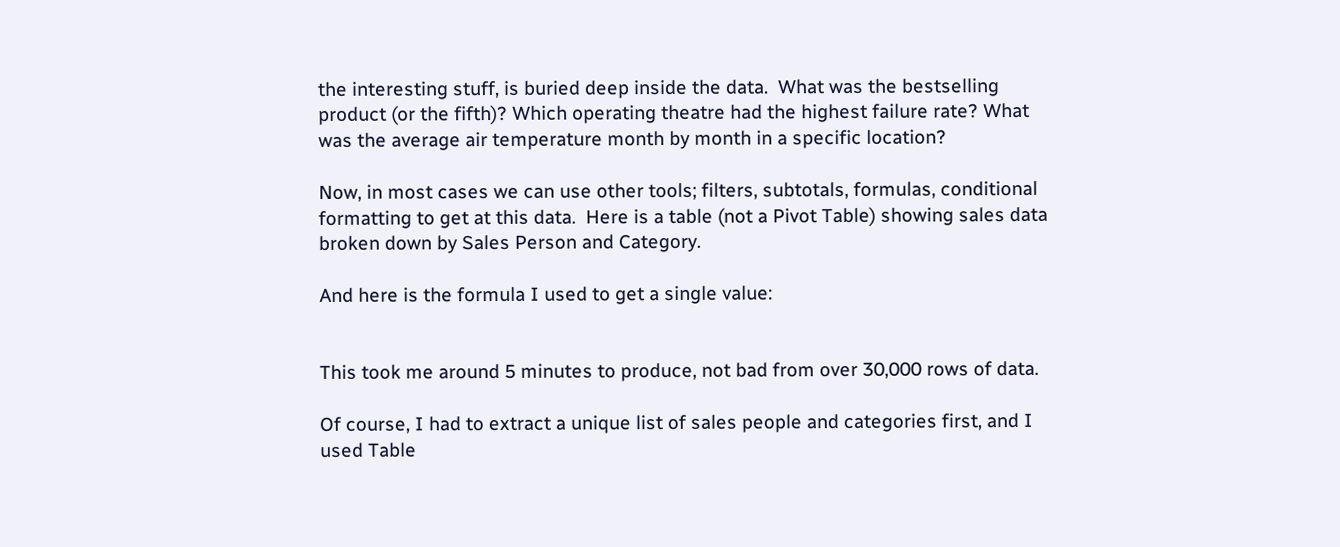the interesting stuff, is buried deep inside the data.  What was the bestselling product (or the fifth)? Which operating theatre had the highest failure rate? What was the average air temperature month by month in a specific location?

Now, in most cases we can use other tools; filters, subtotals, formulas, conditional formatting to get at this data.  Here is a table (not a Pivot Table) showing sales data broken down by Sales Person and Category.

And here is the formula I used to get a single value:


This took me around 5 minutes to produce, not bad from over 30,000 rows of data.

Of course, I had to extract a unique list of sales people and categories first, and I used Table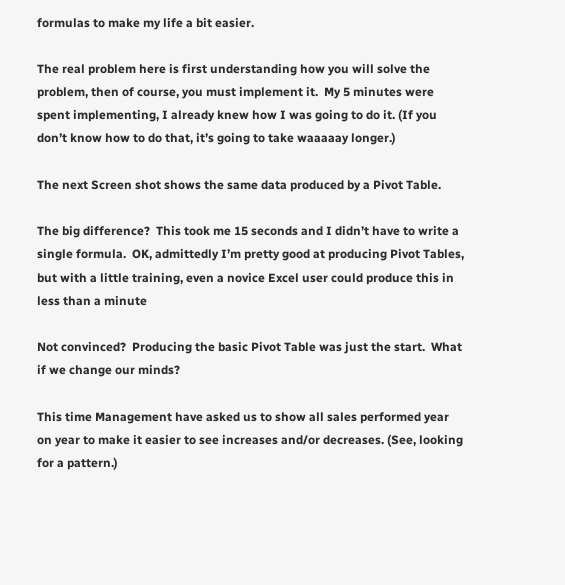formulas to make my life a bit easier.

The real problem here is first understanding how you will solve the problem, then of course, you must implement it.  My 5 minutes were spent implementing, I already knew how I was going to do it. (If you don’t know how to do that, it’s going to take waaaaay longer.)

The next Screen shot shows the same data produced by a Pivot Table.

The big difference?  This took me 15 seconds and I didn’t have to write a single formula.  OK, admittedly I’m pretty good at producing Pivot Tables, but with a little training, even a novice Excel user could produce this in less than a minute

Not convinced?  Producing the basic Pivot Table was just the start.  What if we change our minds?

This time Management have asked us to show all sales performed year on year to make it easier to see increases and/or decreases. (See, looking for a pattern.)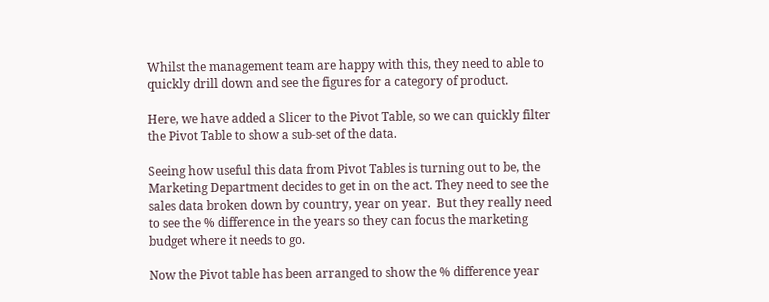Whilst the management team are happy with this, they need to able to quickly drill down and see the figures for a category of product.

Here, we have added a Slicer to the Pivot Table, so we can quickly filter the Pivot Table to show a sub-set of the data.

Seeing how useful this data from Pivot Tables is turning out to be, the Marketing Department decides to get in on the act. They need to see the sales data broken down by country, year on year.  But they really need to see the % difference in the years so they can focus the marketing budget where it needs to go.

Now the Pivot table has been arranged to show the % difference year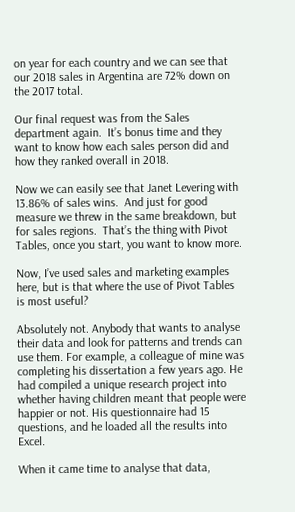on year for each country and we can see that our 2018 sales in Argentina are 72% down on the 2017 total.

Our final request was from the Sales department again.  It’s bonus time and they want to know how each sales person did and how they ranked overall in 2018.

Now we can easily see that Janet Levering with 13.86% of sales wins.  And just for good measure we threw in the same breakdown, but for sales regions.  That’s the thing with Pivot Tables, once you start, you want to know more.

Now, I’ve used sales and marketing examples here, but is that where the use of Pivot Tables is most useful?

Absolutely not. Anybody that wants to analyse their data and look for patterns and trends can use them. For example, a colleague of mine was completing his dissertation a few years ago. He had compiled a unique research project into whether having children meant that people were happier or not. His questionnaire had 15 questions, and he loaded all the results into Excel.

When it came time to analyse that data,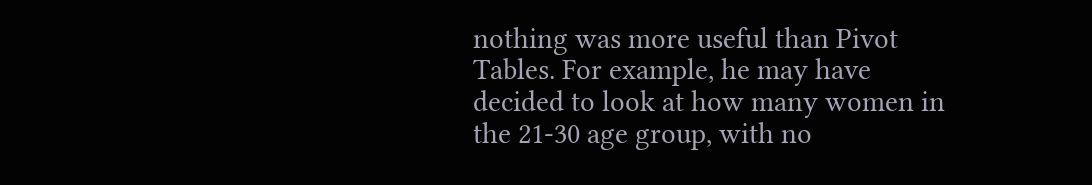nothing was more useful than Pivot Tables. For example, he may have decided to look at how many women in the 21-30 age group, with no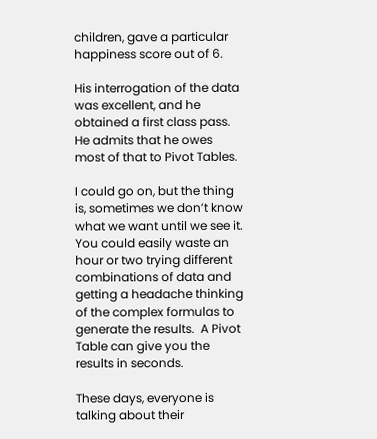children, gave a particular happiness score out of 6.

His interrogation of the data was excellent, and he obtained a first class pass. He admits that he owes most of that to Pivot Tables.

I could go on, but the thing is, sometimes we don’t know what we want until we see it.  You could easily waste an hour or two trying different combinations of data and getting a headache thinking of the complex formulas to generate the results.  A Pivot Table can give you the results in seconds.

These days, everyone is talking about their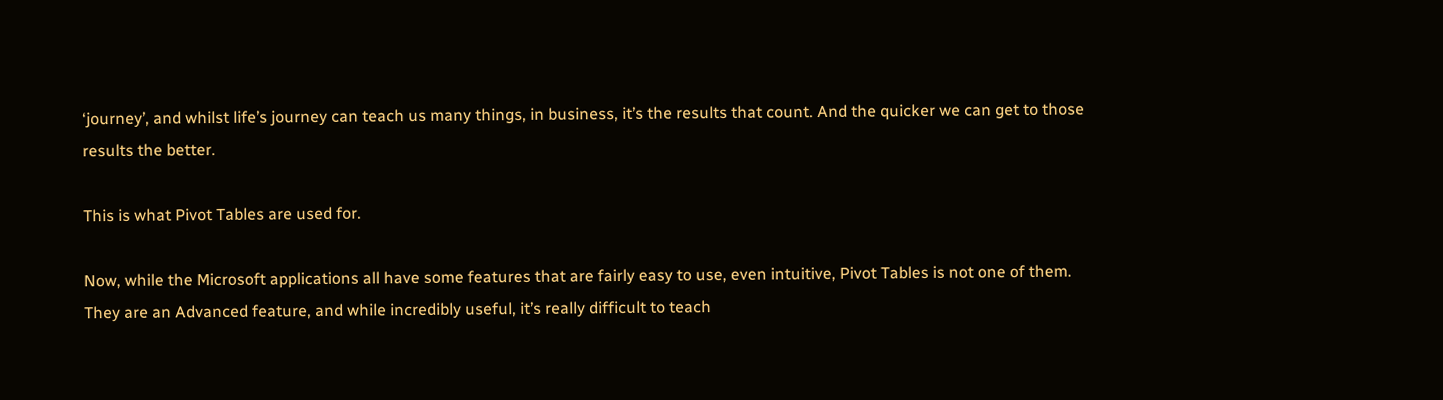‘journey’, and whilst life’s journey can teach us many things, in business, it’s the results that count. And the quicker we can get to those results the better.

This is what Pivot Tables are used for.

Now, while the Microsoft applications all have some features that are fairly easy to use, even intuitive, Pivot Tables is not one of them. They are an Advanced feature, and while incredibly useful, it’s really difficult to teach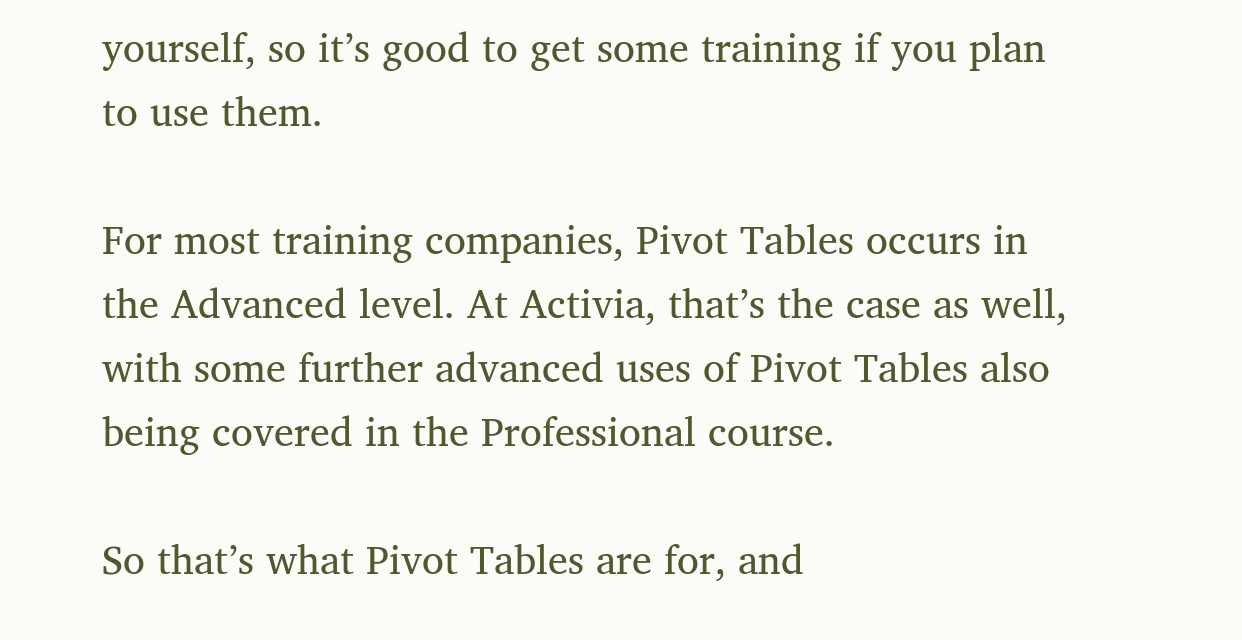yourself, so it’s good to get some training if you plan to use them.

For most training companies, Pivot Tables occurs in the Advanced level. At Activia, that’s the case as well, with some further advanced uses of Pivot Tables also being covered in the Professional course.

So that’s what Pivot Tables are for, and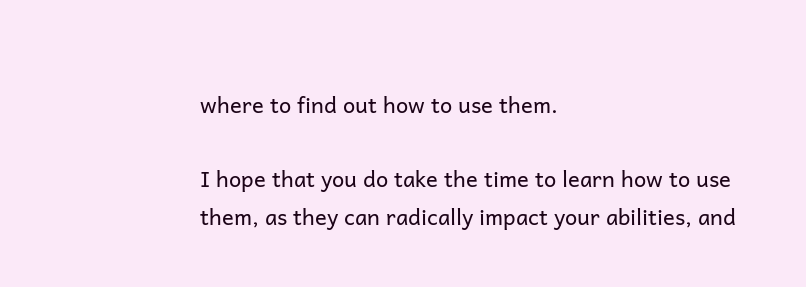where to find out how to use them.

I hope that you do take the time to learn how to use them, as they can radically impact your abilities, and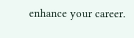enhance your career.